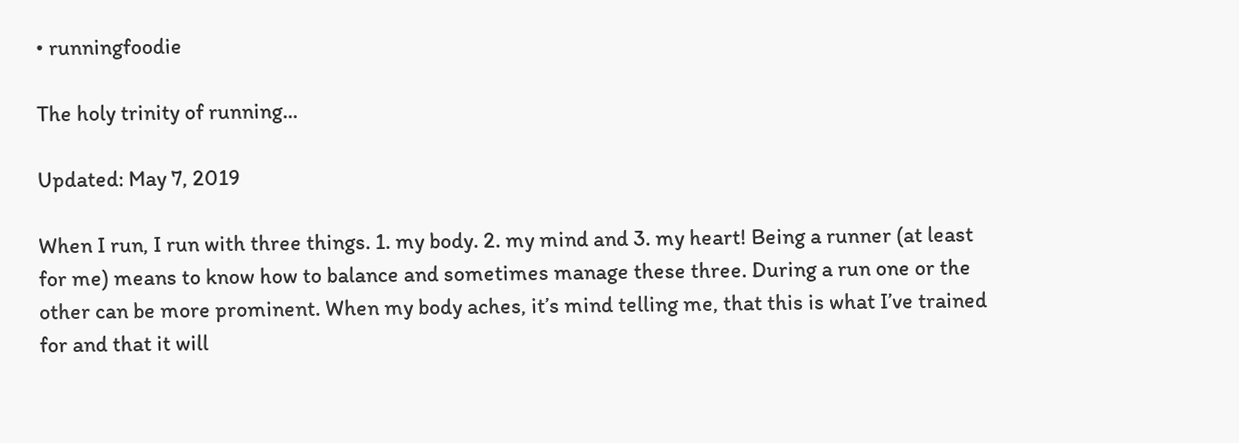• runningfoodie

The holy trinity of running...

Updated: May 7, 2019

When I run, I run with three things. 1. my body. 2. my mind and 3. my heart! Being a runner (at least for me) means to know how to balance and sometimes manage these three. During a run one or the other can be more prominent. When my body aches, it’s mind telling me, that this is what I’ve trained for and that it will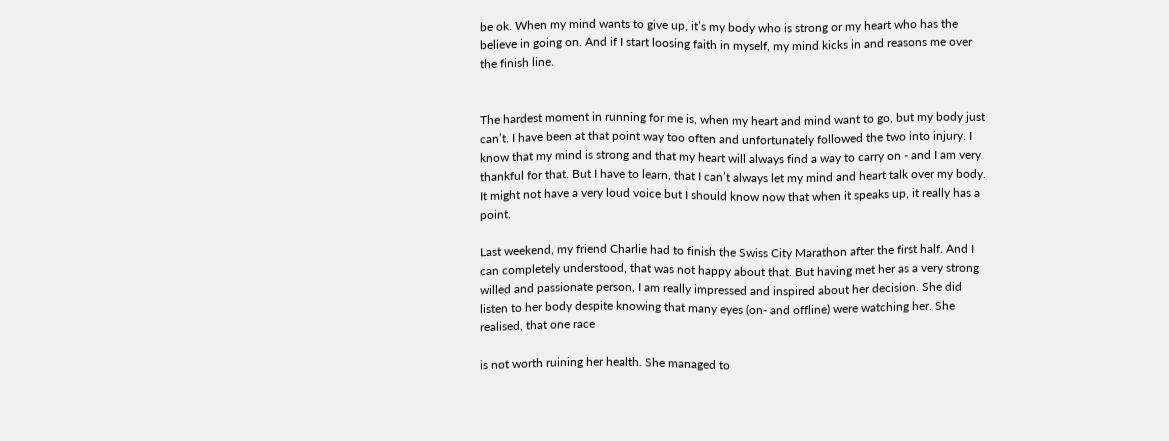be ok. When my mind wants to give up, it’s my body who is strong or my heart who has the believe in going on. And if I start loosing faith in myself, my mind kicks in and reasons me over the finish line.


The hardest moment in running for me is, when my heart and mind want to go, but my body just can’t. I have been at that point way too often and unfortunately followed the two into injury. I know that my mind is strong and that my heart will always find a way to carry on - and I am very thankful for that. But I have to learn, that I can’t always let my mind and heart talk over my body. It might not have a very loud voice but I should know now that when it speaks up, it really has a point.

Last weekend, my friend Charlie had to finish the Swiss City Marathon after the first half. And I can completely understood, that was not happy about that. But having met her as a very strong willed and passionate person, I am really impressed and inspired about her decision. She did listen to her body despite knowing that many eyes (on- and offline) were watching her. She realised, that one race

is not worth ruining her health. She managed to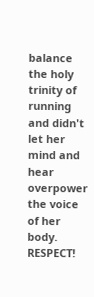balance the holy trinity of running and didn't let her mind and hear overpower the voice of her body. RESPECT!